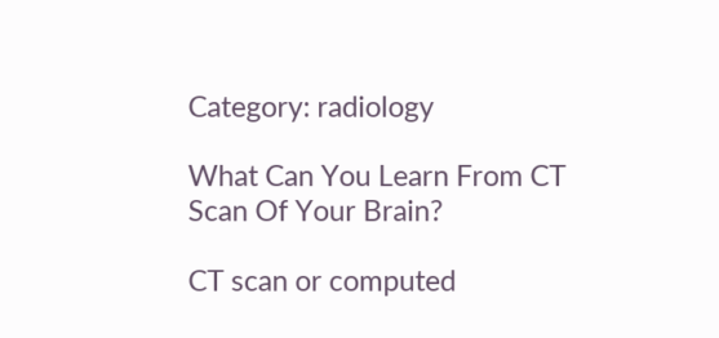Category: radiology

What Can You Learn From CT Scan Of Your Brain?

CT scan or computed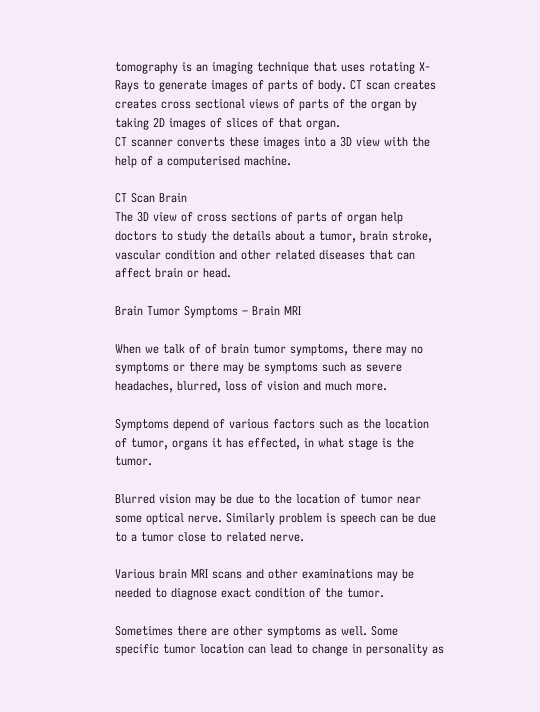tomography is an imaging technique that uses rotating X-Rays to generate images of parts of body. CT scan creates creates cross sectional views of parts of the organ by taking 2D images of slices of that organ.
CT scanner converts these images into a 3D view with the help of a computerised machine.

CT Scan Brain
The 3D view of cross sections of parts of organ help doctors to study the details about a tumor, brain stroke, vascular condition and other related diseases that can affect brain or head.

Brain Tumor Symptoms – Brain MRI

When we talk of of brain tumor symptoms, there may no symptoms or there may be symptoms such as severe headaches, blurred, loss of vision and much more.

Symptoms depend of various factors such as the location of tumor, organs it has effected, in what stage is the tumor.

Blurred vision may be due to the location of tumor near some optical nerve. Similarly problem is speech can be due to a tumor close to related nerve.

Various brain MRI scans and other examinations may be needed to diagnose exact condition of the tumor.

Sometimes there are other symptoms as well. Some specific tumor location can lead to change in personality as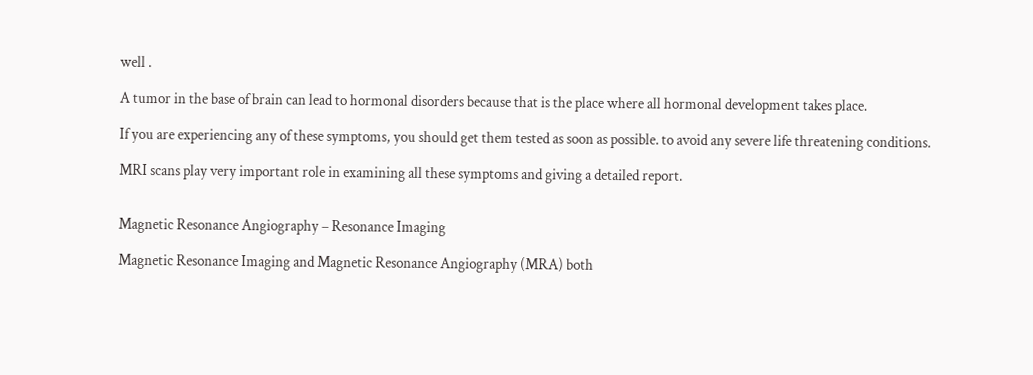well .

A tumor in the base of brain can lead to hormonal disorders because that is the place where all hormonal development takes place.

If you are experiencing any of these symptoms, you should get them tested as soon as possible. to avoid any severe life threatening conditions.

MRI scans play very important role in examining all these symptoms and giving a detailed report.


Magnetic Resonance Angiography – Resonance Imaging

Magnetic Resonance Imaging and Magnetic Resonance Angiography (MRA) both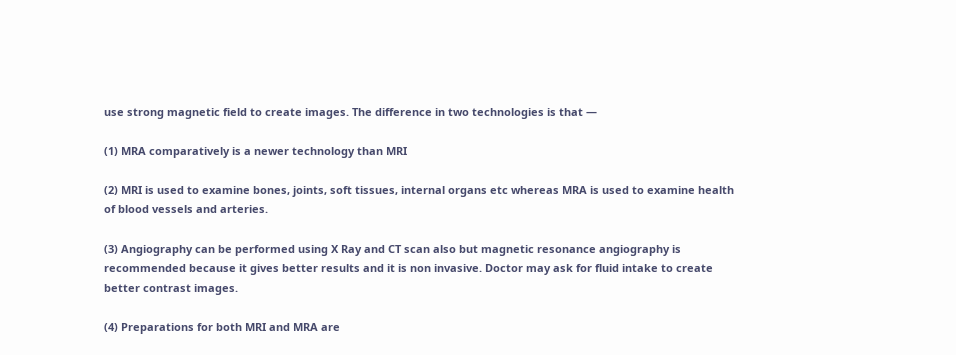use strong magnetic field to create images. The difference in two technologies is that —

(1) MRA comparatively is a newer technology than MRI

(2) MRI is used to examine bones, joints, soft tissues, internal organs etc whereas MRA is used to examine health of blood vessels and arteries.

(3) Angiography can be performed using X Ray and CT scan also but magnetic resonance angiography is recommended because it gives better results and it is non invasive. Doctor may ask for fluid intake to create better contrast images.

(4) Preparations for both MRI and MRA are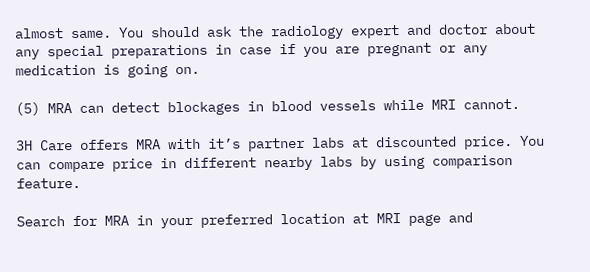almost same. You should ask the radiology expert and doctor about any special preparations in case if you are pregnant or any medication is going on.

(5) MRA can detect blockages in blood vessels while MRI cannot.

3H Care offers MRA with it’s partner labs at discounted price. You can compare price in different nearby labs by using comparison feature.

Search for MRA in your preferred location at MRI page and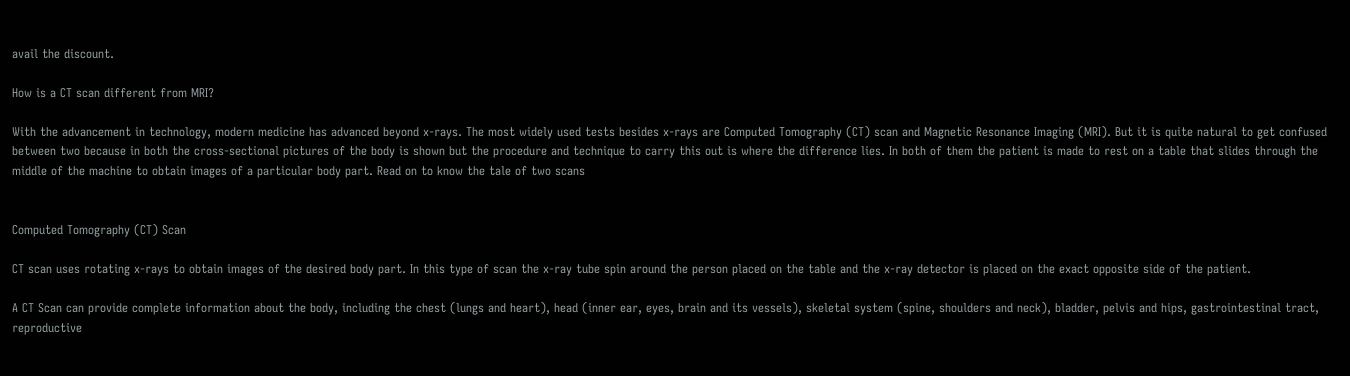avail the discount.

How is a CT scan different from MRI?

With the advancement in technology, modern medicine has advanced beyond x-rays. The most widely used tests besides x-rays are Computed Tomography (CT) scan and Magnetic Resonance Imaging (MRI). But it is quite natural to get confused between two because in both the cross-sectional pictures of the body is shown but the procedure and technique to carry this out is where the difference lies. In both of them the patient is made to rest on a table that slides through the middle of the machine to obtain images of a particular body part. Read on to know the tale of two scans


Computed Tomography (CT) Scan

CT scan uses rotating x-rays to obtain images of the desired body part. In this type of scan the x-ray tube spin around the person placed on the table and the x-ray detector is placed on the exact opposite side of the patient.

A CT Scan can provide complete information about the body, including the chest (lungs and heart), head (inner ear, eyes, brain and its vessels), skeletal system (spine, shoulders and neck), bladder, pelvis and hips, gastrointestinal tract, reproductive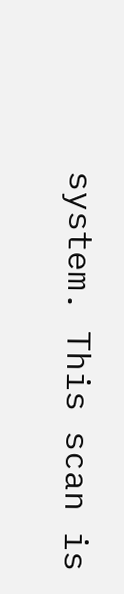system. This scan is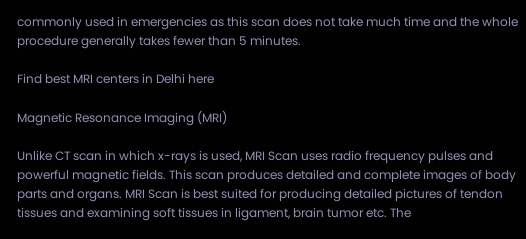commonly used in emergencies as this scan does not take much time and the whole procedure generally takes fewer than 5 minutes.

Find best MRI centers in Delhi here

Magnetic Resonance Imaging (MRI)

Unlike CT scan in which x-rays is used, MRI Scan uses radio frequency pulses and powerful magnetic fields. This scan produces detailed and complete images of body parts and organs. MRI Scan is best suited for producing detailed pictures of tendon tissues and examining soft tissues in ligament, brain tumor etc. The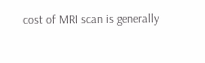cost of MRI scan is generally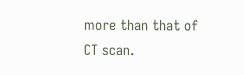more than that of CT scan.